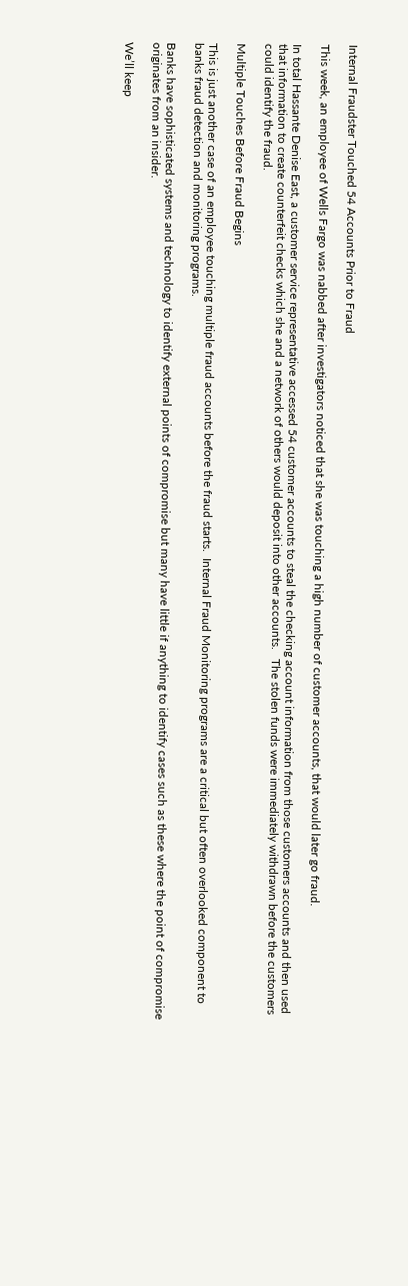Internal Fraudster Touched 54 Accounts Prior to Fraud

This week, an employee of Wells Fargo was nabbed after investigators noticed that she was touching a high number of customer accounts, that would later go fraud.

In total Hassante Denise East, a customer service representative accessed 54 customer accounts to steal the checking account information from those customers accounts and then used that information to create counterfeit checks which she and a network of others would deposit into other accounts.   The stolen funds were immediately withdrawn before the customers could identify the fraud.

Multiple Touches Before Fraud Begins

This is just another case of an employee touching multiple fraud accounts before the fraud starts.  Internal Fraud Monitoring programs are a critical but often overlooked component to banks fraud detection and monitoring programs.

Banks have sophisticated systems and technology to identify external points of compromise but many have little if anything to identify cases such as these where the point of compromise originates from an insider.

We’ll keep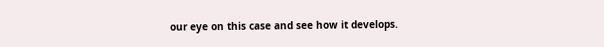our eye on this case and see how it develops.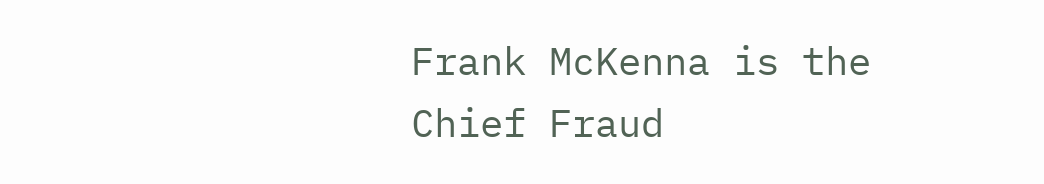Frank McKenna is the Chief Fraud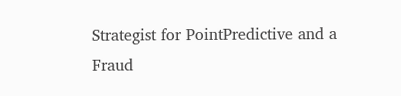Strategist for PointPredictive and a Fraud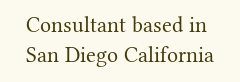Consultant based in San Diego California